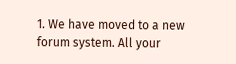1. We have moved to a new forum system. All your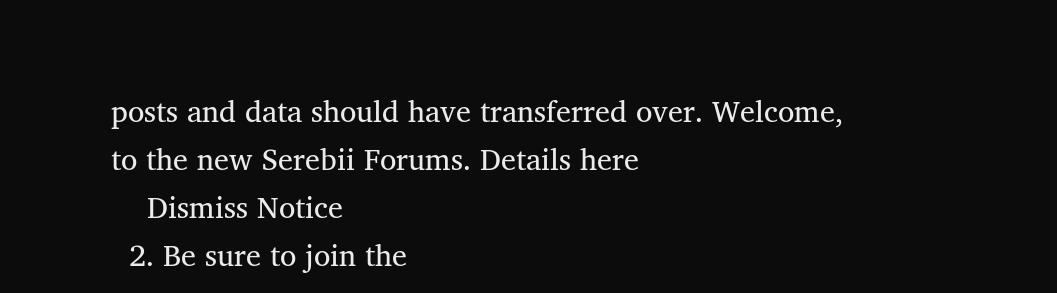posts and data should have transferred over. Welcome, to the new Serebii Forums. Details here
    Dismiss Notice
  2. Be sure to join the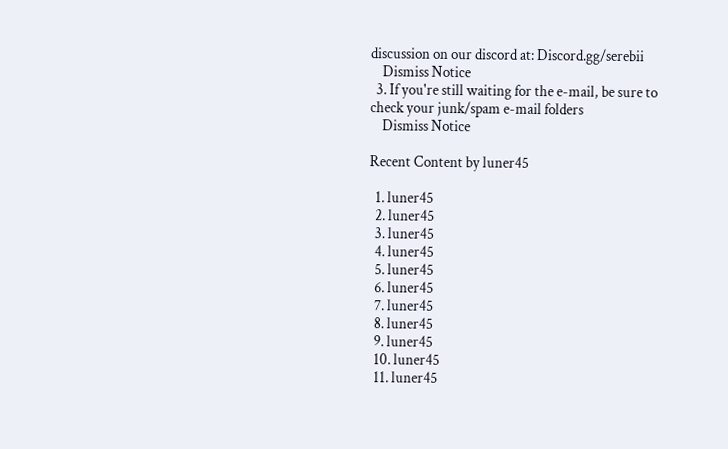discussion on our discord at: Discord.gg/serebii
    Dismiss Notice
  3. If you're still waiting for the e-mail, be sure to check your junk/spam e-mail folders
    Dismiss Notice

Recent Content by luner45

  1. luner45
  2. luner45
  3. luner45
  4. luner45
  5. luner45
  6. luner45
  7. luner45
  8. luner45
  9. luner45
  10. luner45
  11. luner45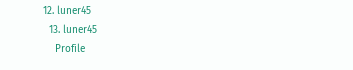12. luner45
  13. luner45
    Profile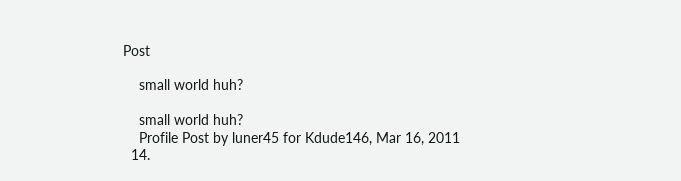Post

    small world huh?

    small world huh?
    Profile Post by luner45 for Kdude146, Mar 16, 2011
  14.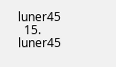luner45
  15. luner45